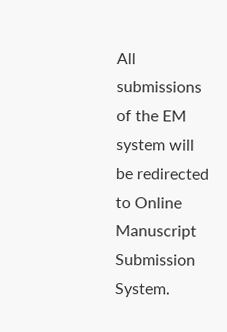All submissions of the EM system will be redirected to Online Manuscript Submission System.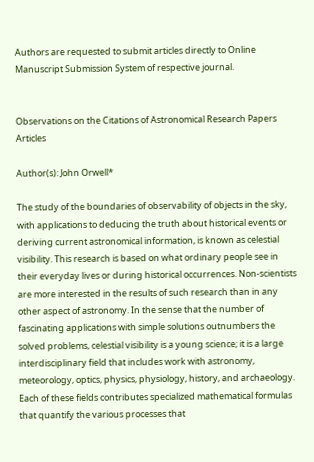Authors are requested to submit articles directly to Online Manuscript Submission System of respective journal.


Observations on the Citations of Astronomical Research Papers Articles

Author(s): John Orwell*

The study of the boundaries of observability of objects in the sky, with applications to deducing the truth about historical events or deriving current astronomical information, is known as celestial visibility. This research is based on what ordinary people see in their everyday lives or during historical occurrences. Non-scientists are more interested in the results of such research than in any other aspect of astronomy. In the sense that the number of fascinating applications with simple solutions outnumbers the solved problems, celestial visibility is a young science; it is a large interdisciplinary field that includes work with astronomy, meteorology, optics, physics, physiology, history, and archaeology. Each of these fields contributes specialized mathematical formulas that quantify the various processes that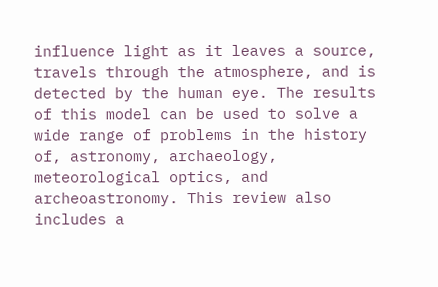influence light as it leaves a source, travels through the atmosphere, and is detected by the human eye. The results of this model can be used to solve a wide range of problems in the history of, astronomy, archaeology, meteorological optics, and archeoastronomy. This review also includes a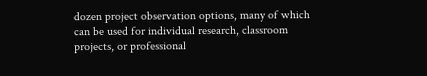dozen project observation options, many of which can be used for individual research, classroom projects, or professional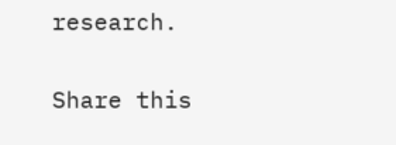research.

Share this